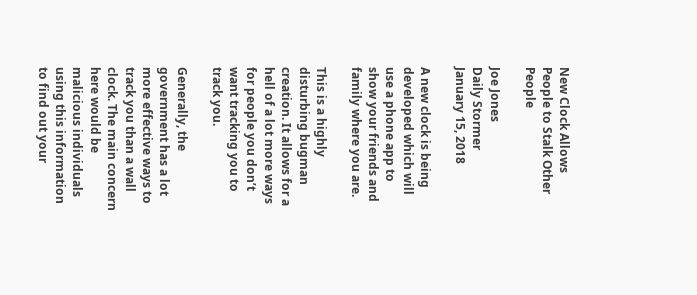New Clock Allows People to Stalk Other People

Joe Jones
Daily Stormer
January 15, 2018

A new clock is being developed which will use a phone app to show your friends and family where you are.

This is a highly disturbing bugman creation. It allows for a hell of a lot more ways for people you don’t want tracking you to track you.

Generally, the government has a lot more effective ways to track you than a wall clock. The main concern here would be malicious individuals using this information to find out your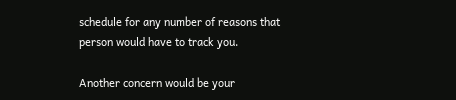schedule for any number of reasons that person would have to track you.

Another concern would be your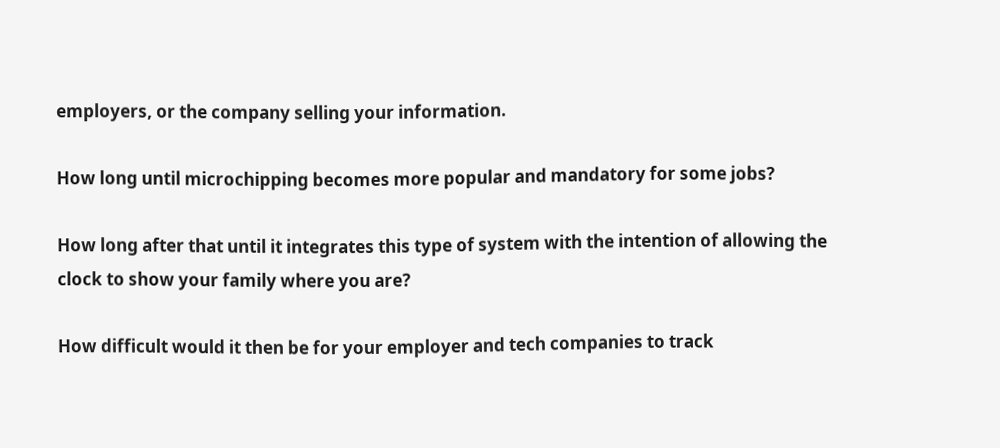employers, or the company selling your information.

How long until microchipping becomes more popular and mandatory for some jobs?

How long after that until it integrates this type of system with the intention of allowing the clock to show your family where you are?

How difficult would it then be for your employer and tech companies to track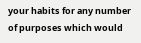your habits for any number of purposes which would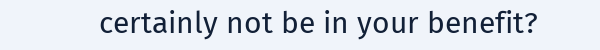certainly not be in your benefit?